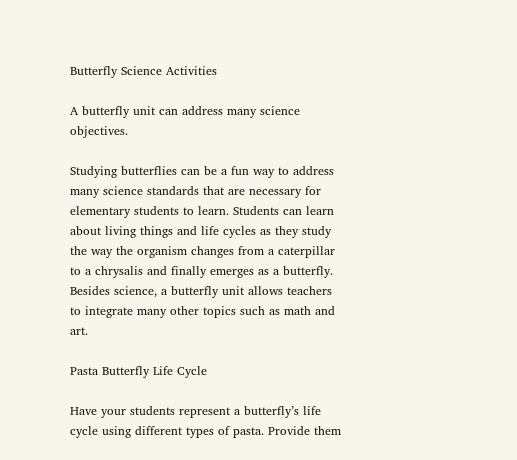Butterfly Science Activities

A butterfly unit can address many science objectives.

Studying butterflies can be a fun way to address many science standards that are necessary for elementary students to learn. Students can learn about living things and life cycles as they study the way the organism changes from a caterpillar to a chrysalis and finally emerges as a butterfly. Besides science, a butterfly unit allows teachers to integrate many other topics such as math and art.

Pasta Butterfly Life Cycle

Have your students represent a butterfly’s life cycle using different types of pasta. Provide them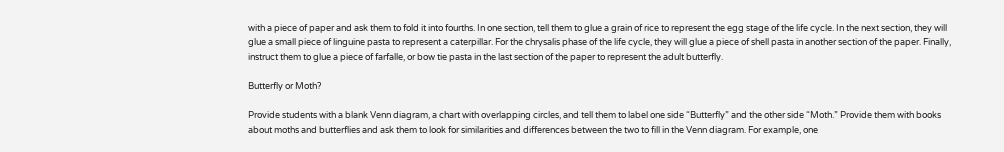with a piece of paper and ask them to fold it into fourths. In one section, tell them to glue a grain of rice to represent the egg stage of the life cycle. In the next section, they will glue a small piece of linguine pasta to represent a caterpillar. For the chrysalis phase of the life cycle, they will glue a piece of shell pasta in another section of the paper. Finally, instruct them to glue a piece of farfalle, or bow tie pasta in the last section of the paper to represent the adult butterfly.

Butterfly or Moth?

Provide students with a blank Venn diagram, a chart with overlapping circles, and tell them to label one side “Butterfly” and the other side “Moth.” Provide them with books about moths and butterflies and ask them to look for similarities and differences between the two to fill in the Venn diagram. For example, one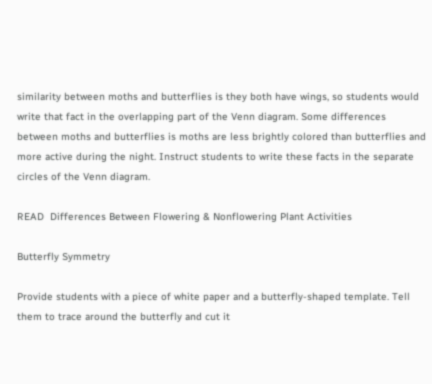similarity between moths and butterflies is they both have wings, so students would write that fact in the overlapping part of the Venn diagram. Some differences between moths and butterflies is moths are less brightly colored than butterflies and more active during the night. Instruct students to write these facts in the separate circles of the Venn diagram.

READ  Differences Between Flowering & Nonflowering Plant Activities

Butterfly Symmetry

Provide students with a piece of white paper and a butterfly-shaped template. Tell them to trace around the butterfly and cut it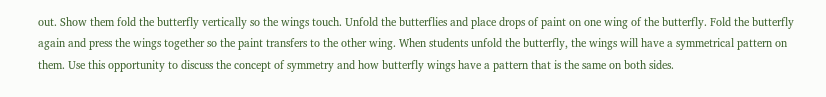out. Show them fold the butterfly vertically so the wings touch. Unfold the butterflies and place drops of paint on one wing of the butterfly. Fold the butterfly again and press the wings together so the paint transfers to the other wing. When students unfold the butterfly, the wings will have a symmetrical pattern on them. Use this opportunity to discuss the concept of symmetry and how butterfly wings have a pattern that is the same on both sides.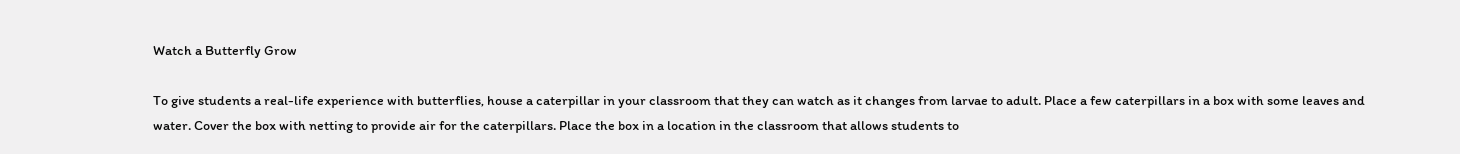Watch a Butterfly Grow

To give students a real-life experience with butterflies, house a caterpillar in your classroom that they can watch as it changes from larvae to adult. Place a few caterpillars in a box with some leaves and water. Cover the box with netting to provide air for the caterpillars. Place the box in a location in the classroom that allows students to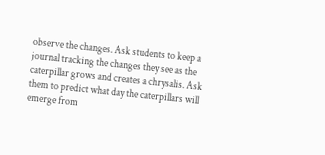observe the changes. Ask students to keep a journal tracking the changes they see as the caterpillar grows and creates a chrysalis. Ask them to predict what day the caterpillars will emerge from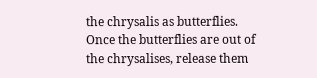the chrysalis as butterflies. Once the butterflies are out of the chrysalises, release them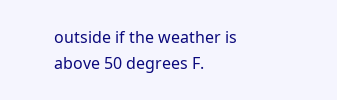outside if the weather is above 50 degrees F.